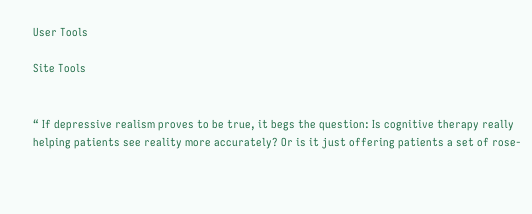User Tools

Site Tools


“ If depressive realism proves to be true, it begs the question: Is cognitive therapy really helping patients see reality more accurately? Or is it just offering patients a set of rose-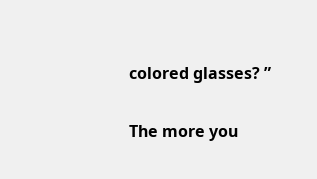colored glasses? ”

The more you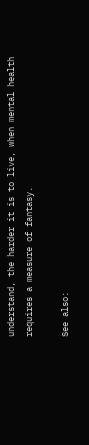understand, the harder it is to live, when mental health requires a measure of fantasy.

See also: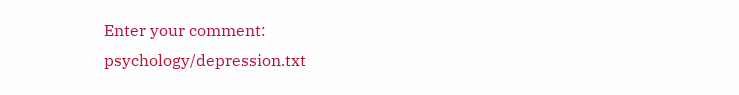Enter your comment:
psychology/depression.txt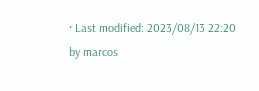· Last modified: 2023/08/13 22:20 by marcos